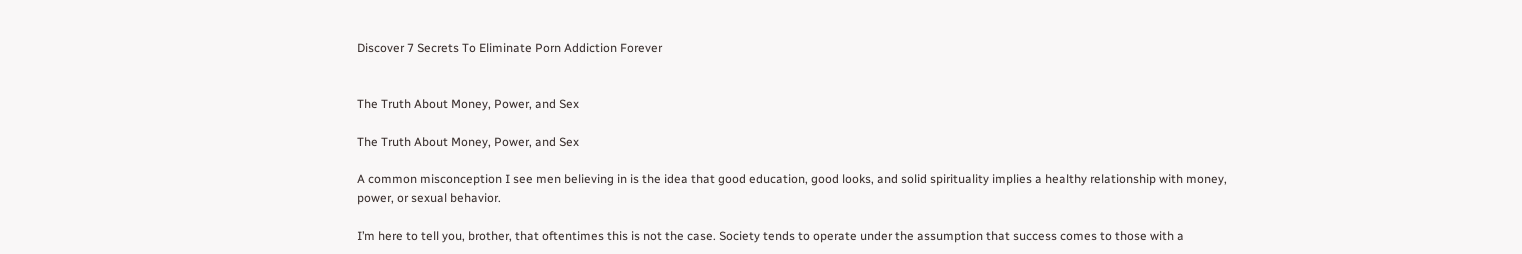Discover 7 Secrets To Eliminate Porn Addiction Forever


The Truth About Money, Power, and Sex

The Truth About Money, Power, and Sex

A common misconception I see men believing in is the idea that good education, good looks, and solid spirituality implies a healthy relationship with money, power, or sexual behavior.

I’m here to tell you, brother, that oftentimes this is not the case. Society tends to operate under the assumption that success comes to those with a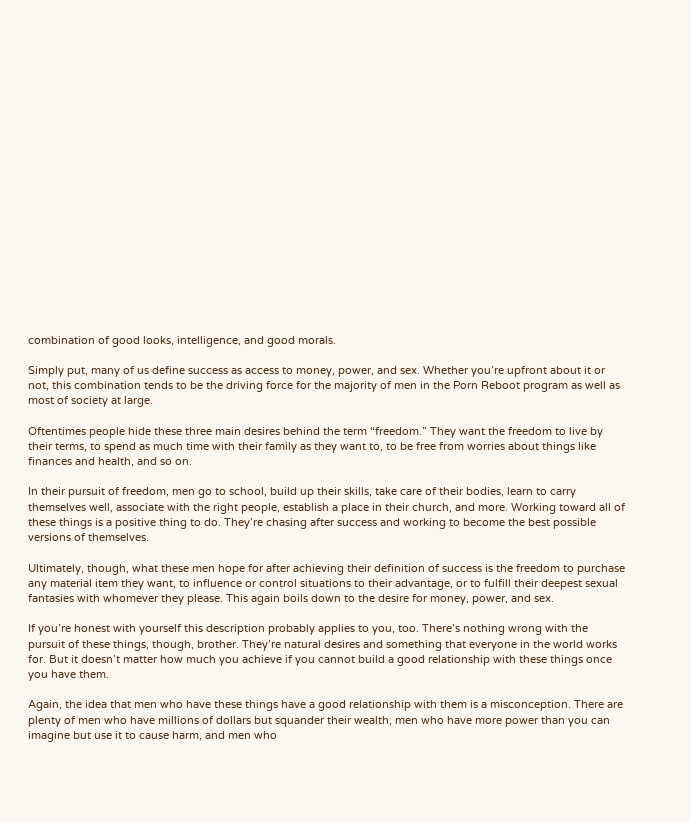combination of good looks, intelligence, and good morals.

Simply put, many of us define success as access to money, power, and sex. Whether you’re upfront about it or not, this combination tends to be the driving force for the majority of men in the Porn Reboot program as well as most of society at large.

Oftentimes people hide these three main desires behind the term “freedom.” They want the freedom to live by their terms, to spend as much time with their family as they want to, to be free from worries about things like finances and health, and so on.

In their pursuit of freedom, men go to school, build up their skills, take care of their bodies, learn to carry themselves well, associate with the right people, establish a place in their church, and more. Working toward all of these things is a positive thing to do. They’re chasing after success and working to become the best possible versions of themselves.

Ultimately, though, what these men hope for after achieving their definition of success is the freedom to purchase any material item they want, to influence or control situations to their advantage, or to fulfill their deepest sexual fantasies with whomever they please. This again boils down to the desire for money, power, and sex.

If you’re honest with yourself this description probably applies to you, too. There’s nothing wrong with the pursuit of these things, though, brother. They’re natural desires and something that everyone in the world works for. But it doesn’t matter how much you achieve if you cannot build a good relationship with these things once you have them.

Again, the idea that men who have these things have a good relationship with them is a misconception. There are plenty of men who have millions of dollars but squander their wealth, men who have more power than you can imagine but use it to cause harm, and men who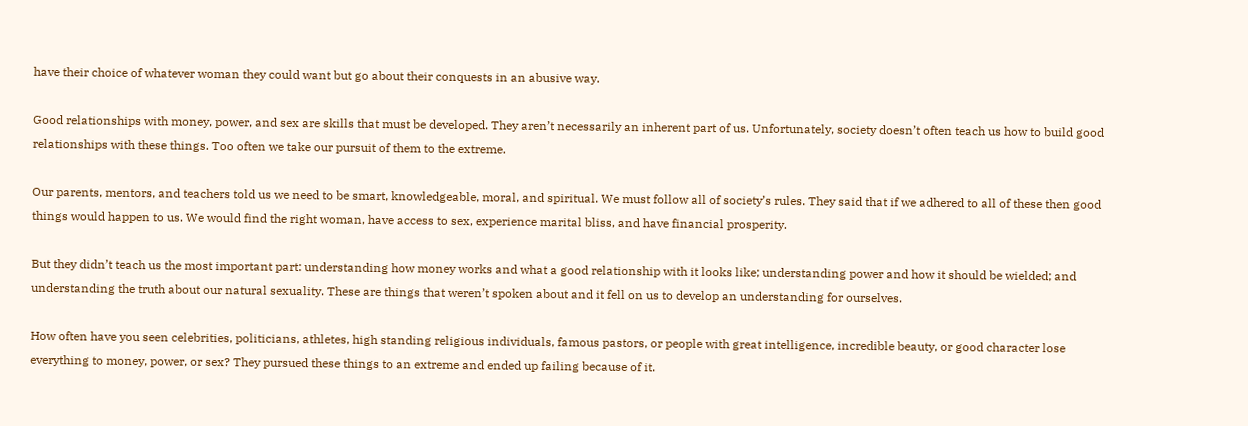have their choice of whatever woman they could want but go about their conquests in an abusive way.

Good relationships with money, power, and sex are skills that must be developed. They aren’t necessarily an inherent part of us. Unfortunately, society doesn’t often teach us how to build good relationships with these things. Too often we take our pursuit of them to the extreme.

Our parents, mentors, and teachers told us we need to be smart, knowledgeable, moral, and spiritual. We must follow all of society’s rules. They said that if we adhered to all of these then good things would happen to us. We would find the right woman, have access to sex, experience marital bliss, and have financial prosperity.

But they didn’t teach us the most important part: understanding how money works and what a good relationship with it looks like; understanding power and how it should be wielded; and understanding the truth about our natural sexuality. These are things that weren’t spoken about and it fell on us to develop an understanding for ourselves.

How often have you seen celebrities, politicians, athletes, high standing religious individuals, famous pastors, or people with great intelligence, incredible beauty, or good character lose everything to money, power, or sex? They pursued these things to an extreme and ended up failing because of it.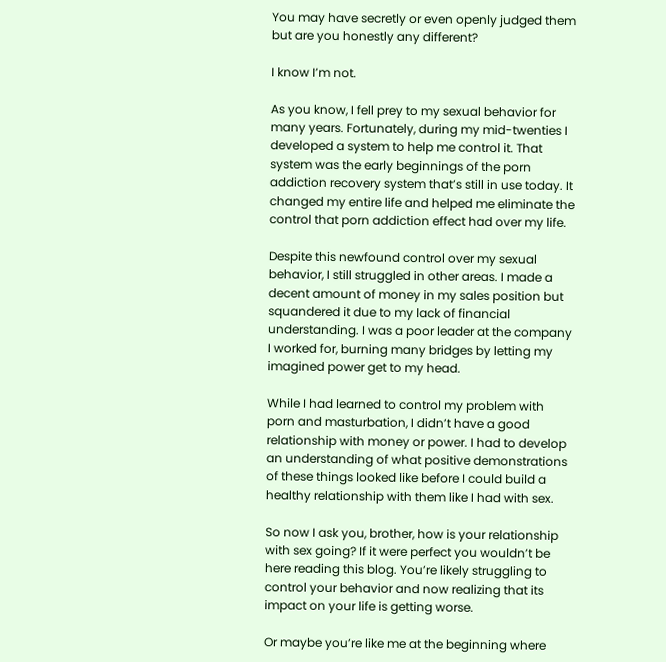You may have secretly or even openly judged them but are you honestly any different?

I know I’m not.

As you know, I fell prey to my sexual behavior for many years. Fortunately, during my mid-twenties I developed a system to help me control it. That system was the early beginnings of the porn addiction recovery system that’s still in use today. It changed my entire life and helped me eliminate the control that porn addiction effect had over my life.

Despite this newfound control over my sexual behavior, I still struggled in other areas. I made a decent amount of money in my sales position but squandered it due to my lack of financial understanding. I was a poor leader at the company I worked for, burning many bridges by letting my imagined power get to my head.

While I had learned to control my problem with porn and masturbation, I didn’t have a good relationship with money or power. I had to develop an understanding of what positive demonstrations of these things looked like before I could build a healthy relationship with them like I had with sex.

So now I ask you, brother, how is your relationship with sex going? If it were perfect you wouldn’t be here reading this blog. You’re likely struggling to control your behavior and now realizing that its impact on your life is getting worse.

Or maybe you’re like me at the beginning where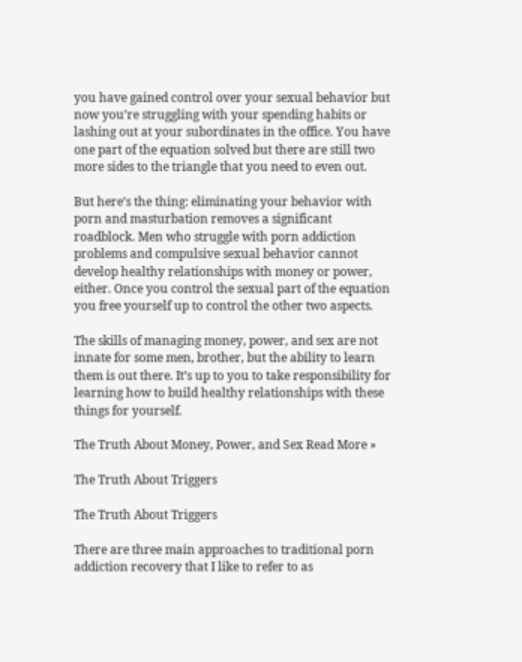you have gained control over your sexual behavior but now you’re struggling with your spending habits or lashing out at your subordinates in the office. You have one part of the equation solved but there are still two more sides to the triangle that you need to even out.

But here’s the thing: eliminating your behavior with porn and masturbation removes a significant roadblock. Men who struggle with porn addiction problems and compulsive sexual behavior cannot develop healthy relationships with money or power, either. Once you control the sexual part of the equation you free yourself up to control the other two aspects.

The skills of managing money, power, and sex are not innate for some men, brother, but the ability to learn them is out there. It’s up to you to take responsibility for learning how to build healthy relationships with these things for yourself.

The Truth About Money, Power, and Sex Read More »

The Truth About Triggers

The Truth About Triggers

There are three main approaches to traditional porn addiction recovery that I like to refer to as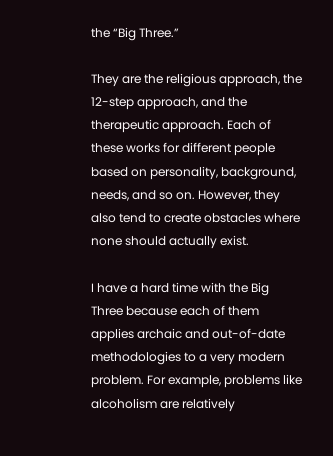the “Big Three.”

They are the religious approach, the 12-step approach, and the therapeutic approach. Each of these works for different people based on personality, background, needs, and so on. However, they also tend to create obstacles where none should actually exist.

I have a hard time with the Big Three because each of them applies archaic and out-of-date methodologies to a very modern problem. For example, problems like alcoholism are relatively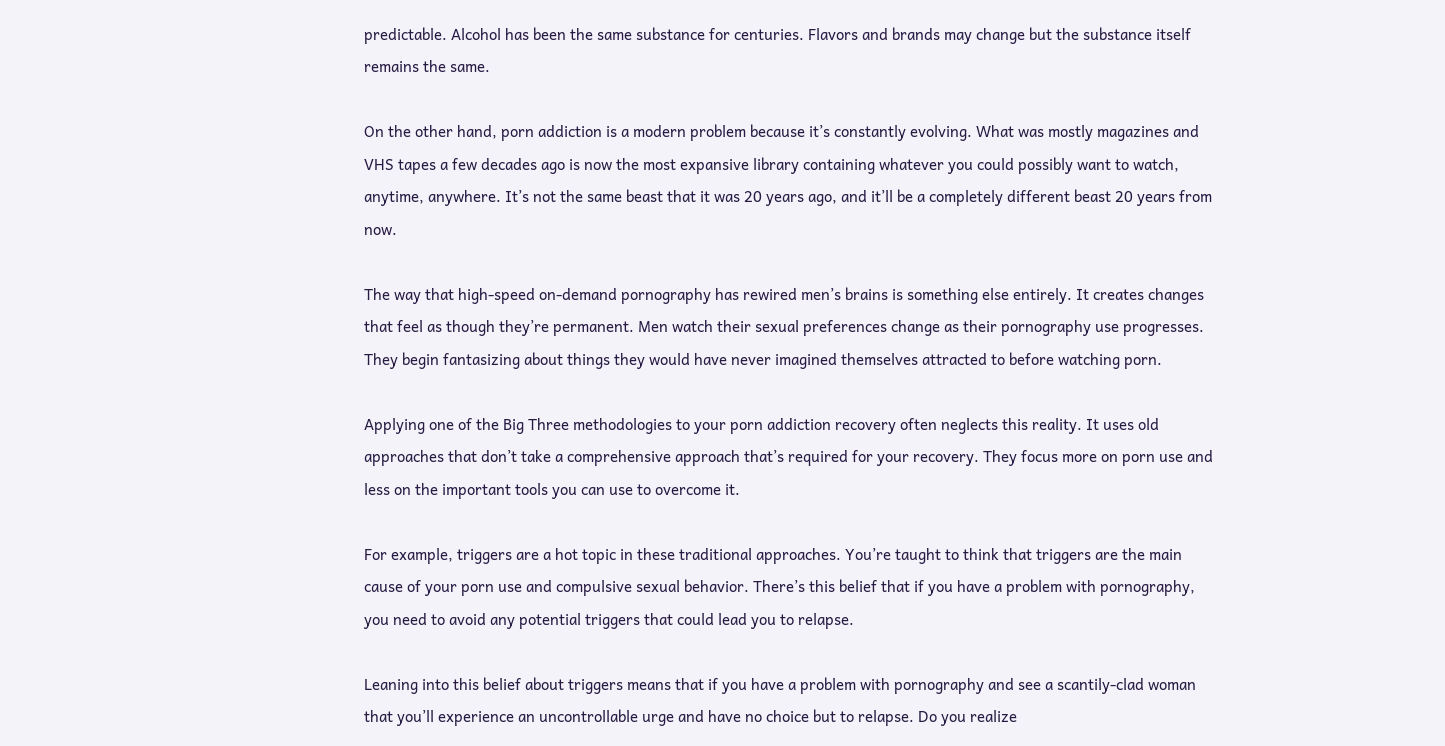predictable. Alcohol has been the same substance for centuries. Flavors and brands may change but the substance itself remains the same.

On the other hand, porn addiction is a modern problem because it’s constantly evolving. What was mostly magazines and VHS tapes a few decades ago is now the most expansive library containing whatever you could possibly want to watch, anytime, anywhere. It’s not the same beast that it was 20 years ago, and it’ll be a completely different beast 20 years from now.

The way that high-speed on-demand pornography has rewired men’s brains is something else entirely. It creates changes that feel as though they’re permanent. Men watch their sexual preferences change as their pornography use progresses. They begin fantasizing about things they would have never imagined themselves attracted to before watching porn.

Applying one of the Big Three methodologies to your porn addiction recovery often neglects this reality. It uses old approaches that don’t take a comprehensive approach that’s required for your recovery. They focus more on porn use and less on the important tools you can use to overcome it.

For example, triggers are a hot topic in these traditional approaches. You’re taught to think that triggers are the main cause of your porn use and compulsive sexual behavior. There’s this belief that if you have a problem with pornography, you need to avoid any potential triggers that could lead you to relapse.

Leaning into this belief about triggers means that if you have a problem with pornography and see a scantily-clad woman that you’ll experience an uncontrollable urge and have no choice but to relapse. Do you realize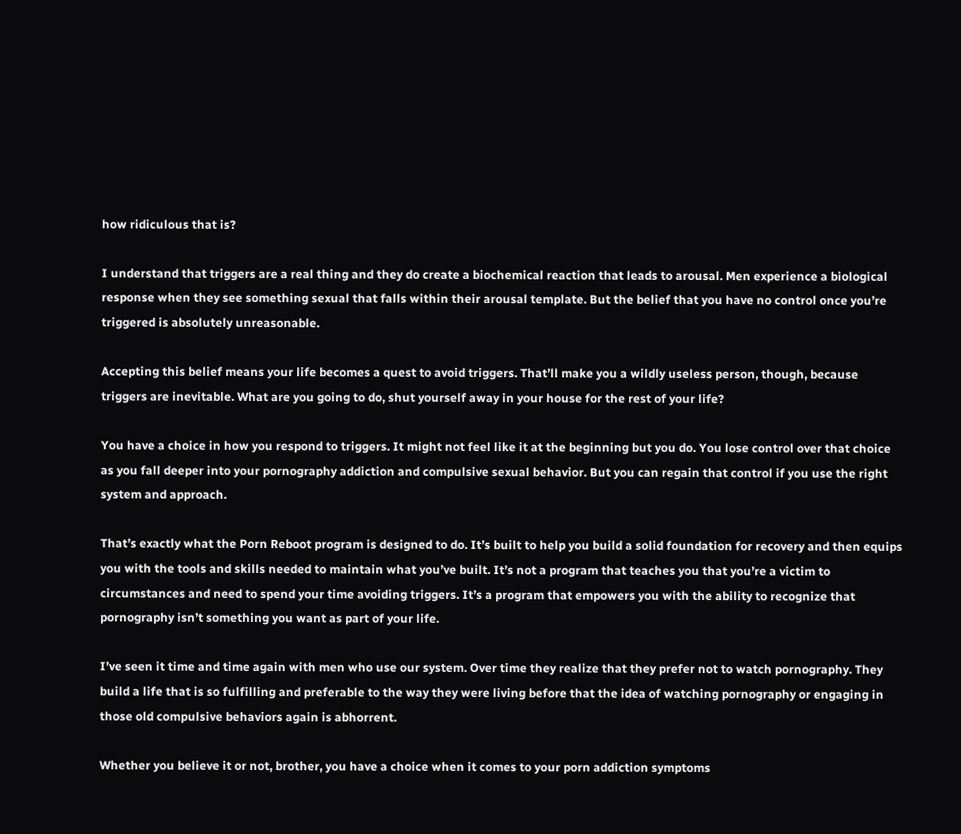how ridiculous that is?

I understand that triggers are a real thing and they do create a biochemical reaction that leads to arousal. Men experience a biological response when they see something sexual that falls within their arousal template. But the belief that you have no control once you’re triggered is absolutely unreasonable.

Accepting this belief means your life becomes a quest to avoid triggers. That’ll make you a wildly useless person, though, because triggers are inevitable. What are you going to do, shut yourself away in your house for the rest of your life?

You have a choice in how you respond to triggers. It might not feel like it at the beginning but you do. You lose control over that choice as you fall deeper into your pornography addiction and compulsive sexual behavior. But you can regain that control if you use the right system and approach.

That’s exactly what the Porn Reboot program is designed to do. It’s built to help you build a solid foundation for recovery and then equips you with the tools and skills needed to maintain what you’ve built. It’s not a program that teaches you that you’re a victim to circumstances and need to spend your time avoiding triggers. It’s a program that empowers you with the ability to recognize that pornography isn’t something you want as part of your life.

I’ve seen it time and time again with men who use our system. Over time they realize that they prefer not to watch pornography. They build a life that is so fulfilling and preferable to the way they were living before that the idea of watching pornography or engaging in those old compulsive behaviors again is abhorrent.

Whether you believe it or not, brother, you have a choice when it comes to your porn addiction symptoms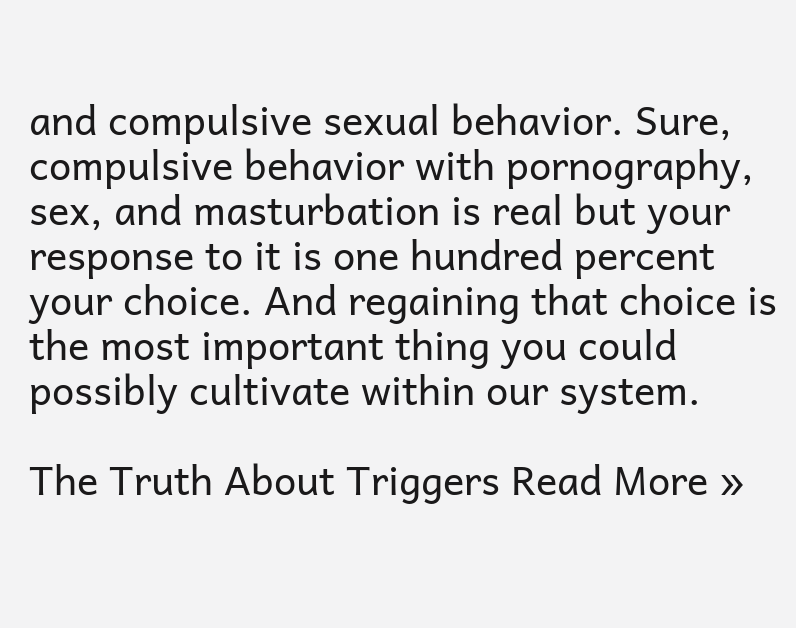and compulsive sexual behavior. Sure, compulsive behavior with pornography, sex, and masturbation is real but your response to it is one hundred percent your choice. And regaining that choice is the most important thing you could possibly cultivate within our system.

The Truth About Triggers Read More »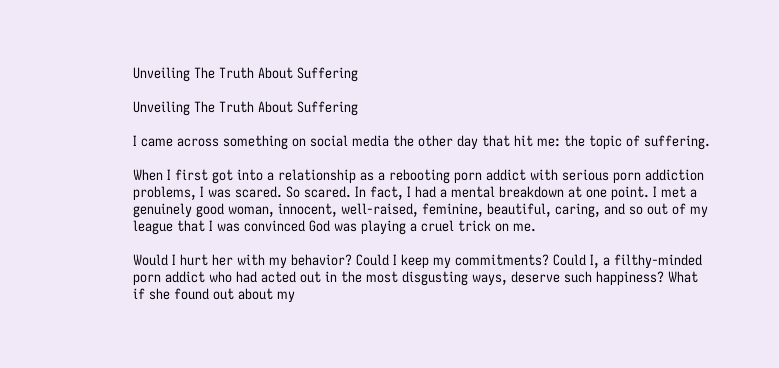Unveiling The Truth About Suffering

Unveiling The Truth About Suffering

I came across something on social media the other day that hit me: the topic of suffering.

When I first got into a relationship as a rebooting porn addict with serious porn addiction problems, I was scared. So scared. In fact, I had a mental breakdown at one point. I met a genuinely good woman, innocent, well-raised, feminine, beautiful, caring, and so out of my league that I was convinced God was playing a cruel trick on me.

Would I hurt her with my behavior? Could I keep my commitments? Could I, a filthy-minded porn addict who had acted out in the most disgusting ways, deserve such happiness? What if she found out about my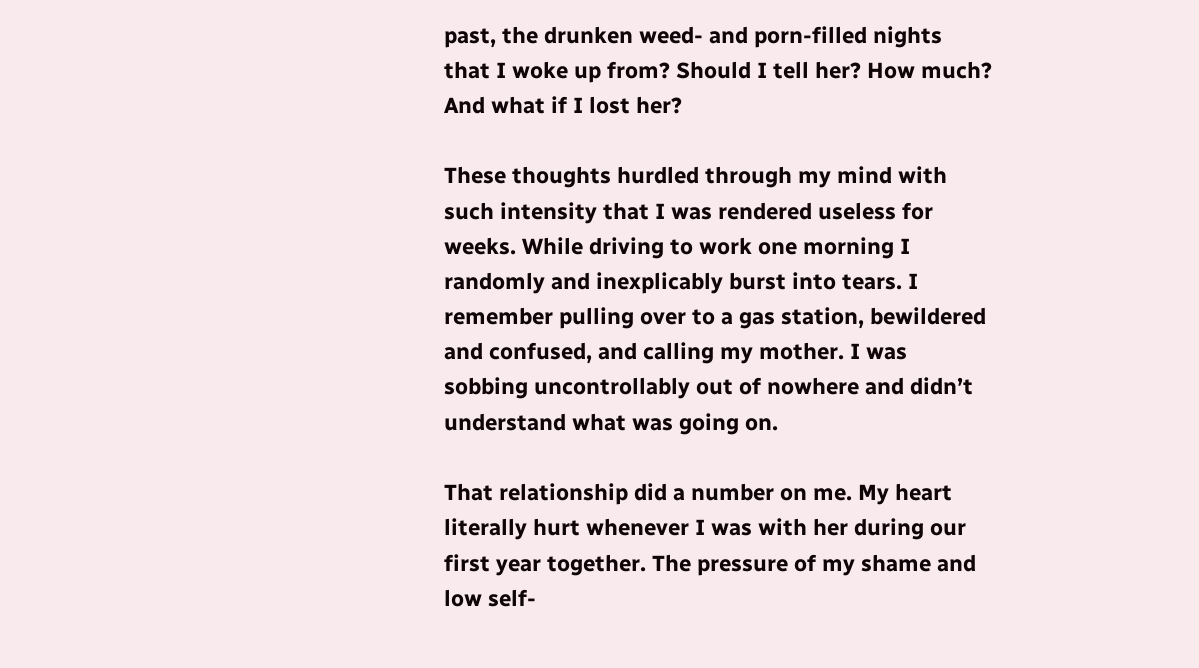past, the drunken weed- and porn-filled nights that I woke up from? Should I tell her? How much? And what if I lost her?

These thoughts hurdled through my mind with such intensity that I was rendered useless for weeks. While driving to work one morning I randomly and inexplicably burst into tears. I remember pulling over to a gas station, bewildered and confused, and calling my mother. I was sobbing uncontrollably out of nowhere and didn’t understand what was going on.

That relationship did a number on me. My heart literally hurt whenever I was with her during our first year together. The pressure of my shame and low self-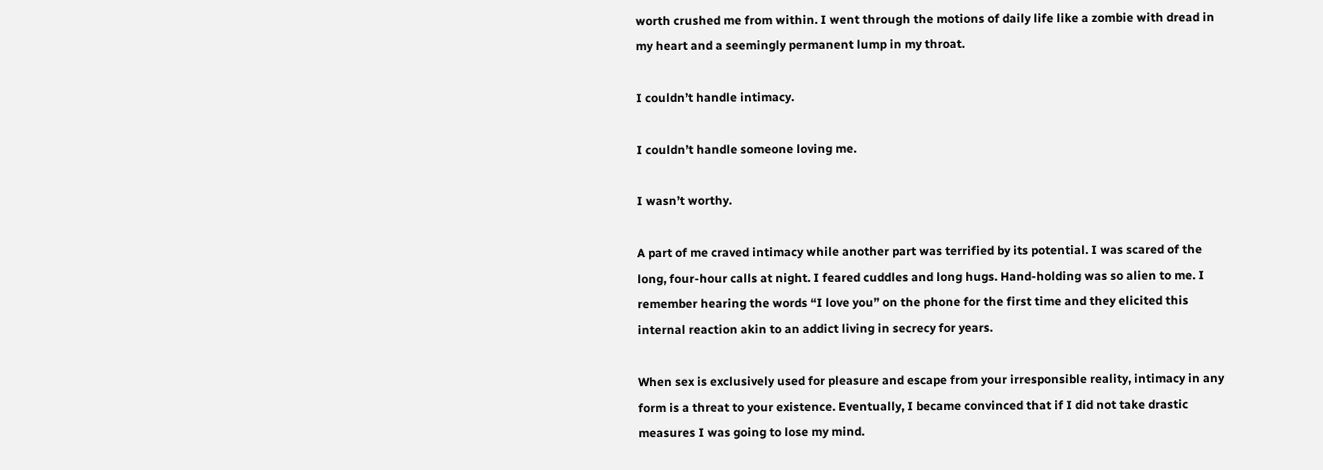worth crushed me from within. I went through the motions of daily life like a zombie with dread in my heart and a seemingly permanent lump in my throat.

I couldn’t handle intimacy.

I couldn’t handle someone loving me.

I wasn’t worthy.

A part of me craved intimacy while another part was terrified by its potential. I was scared of the long, four-hour calls at night. I feared cuddles and long hugs. Hand-holding was so alien to me. I remember hearing the words “I love you” on the phone for the first time and they elicited this internal reaction akin to an addict living in secrecy for years.

When sex is exclusively used for pleasure and escape from your irresponsible reality, intimacy in any form is a threat to your existence. Eventually, I became convinced that if I did not take drastic measures I was going to lose my mind.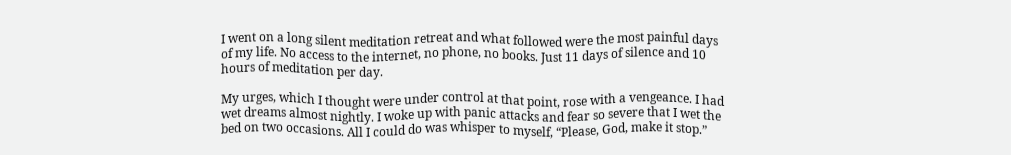I went on a long silent meditation retreat and what followed were the most painful days of my life. No access to the internet, no phone, no books. Just 11 days of silence and 10 hours of meditation per day.

My urges, which I thought were under control at that point, rose with a vengeance. I had wet dreams almost nightly. I woke up with panic attacks and fear so severe that I wet the bed on two occasions. All I could do was whisper to myself, “Please, God, make it stop.”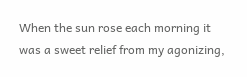When the sun rose each morning it was a sweet relief from my agonizing,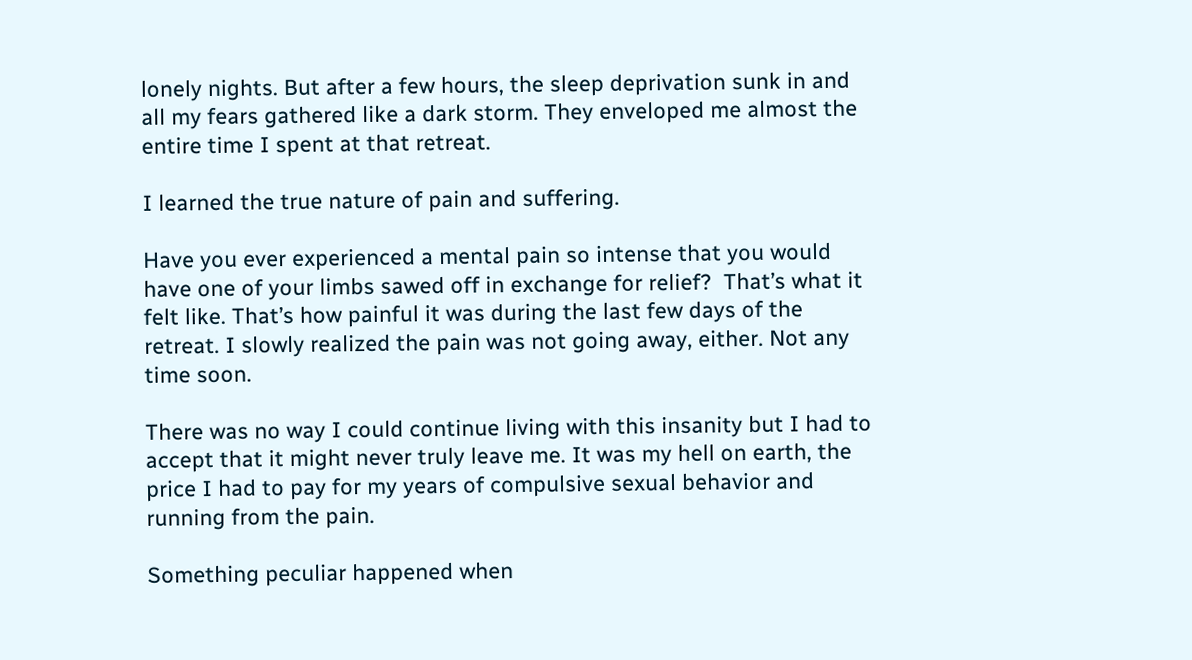lonely nights. But after a few hours, the sleep deprivation sunk in and all my fears gathered like a dark storm. They enveloped me almost the entire time I spent at that retreat.

I learned the true nature of pain and suffering.

Have you ever experienced a mental pain so intense that you would have one of your limbs sawed off in exchange for relief?  That’s what it felt like. That’s how painful it was during the last few days of the retreat. I slowly realized the pain was not going away, either. Not any time soon.

There was no way I could continue living with this insanity but I had to accept that it might never truly leave me. It was my hell on earth, the price I had to pay for my years of compulsive sexual behavior and running from the pain.

Something peculiar happened when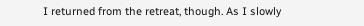I returned from the retreat, though. As I slowly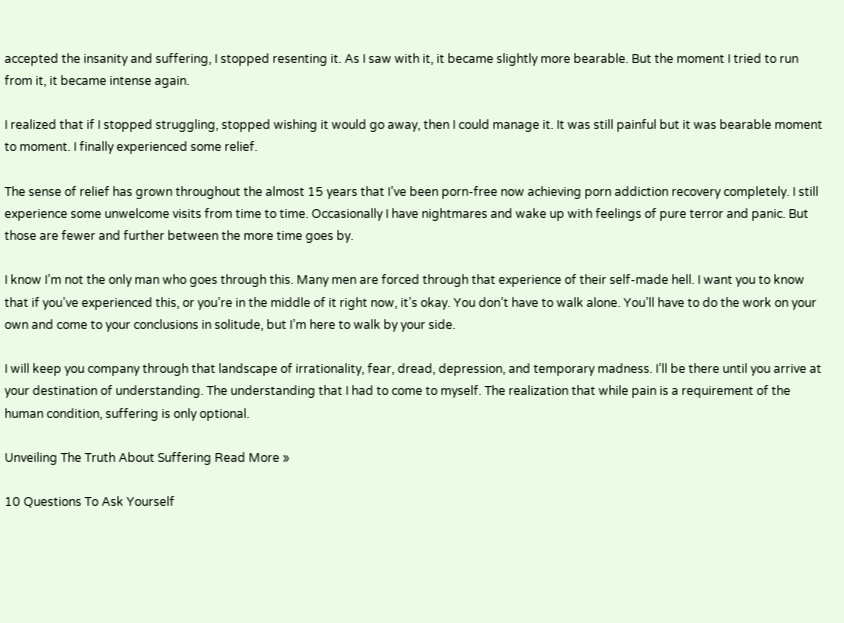accepted the insanity and suffering, I stopped resenting it. As I saw with it, it became slightly more bearable. But the moment I tried to run from it, it became intense again.

I realized that if I stopped struggling, stopped wishing it would go away, then I could manage it. It was still painful but it was bearable moment to moment. I finally experienced some relief.

The sense of relief has grown throughout the almost 15 years that I’ve been porn-free now achieving porn addiction recovery completely. I still experience some unwelcome visits from time to time. Occasionally I have nightmares and wake up with feelings of pure terror and panic. But those are fewer and further between the more time goes by.

I know I’m not the only man who goes through this. Many men are forced through that experience of their self-made hell. I want you to know that if you’ve experienced this, or you’re in the middle of it right now, it’s okay. You don’t have to walk alone. You’ll have to do the work on your own and come to your conclusions in solitude, but I’m here to walk by your side.

I will keep you company through that landscape of irrationality, fear, dread, depression, and temporary madness. I’ll be there until you arrive at your destination of understanding. The understanding that I had to come to myself. The realization that while pain is a requirement of the human condition, suffering is only optional.

Unveiling The Truth About Suffering Read More »

10 Questions To Ask Yourself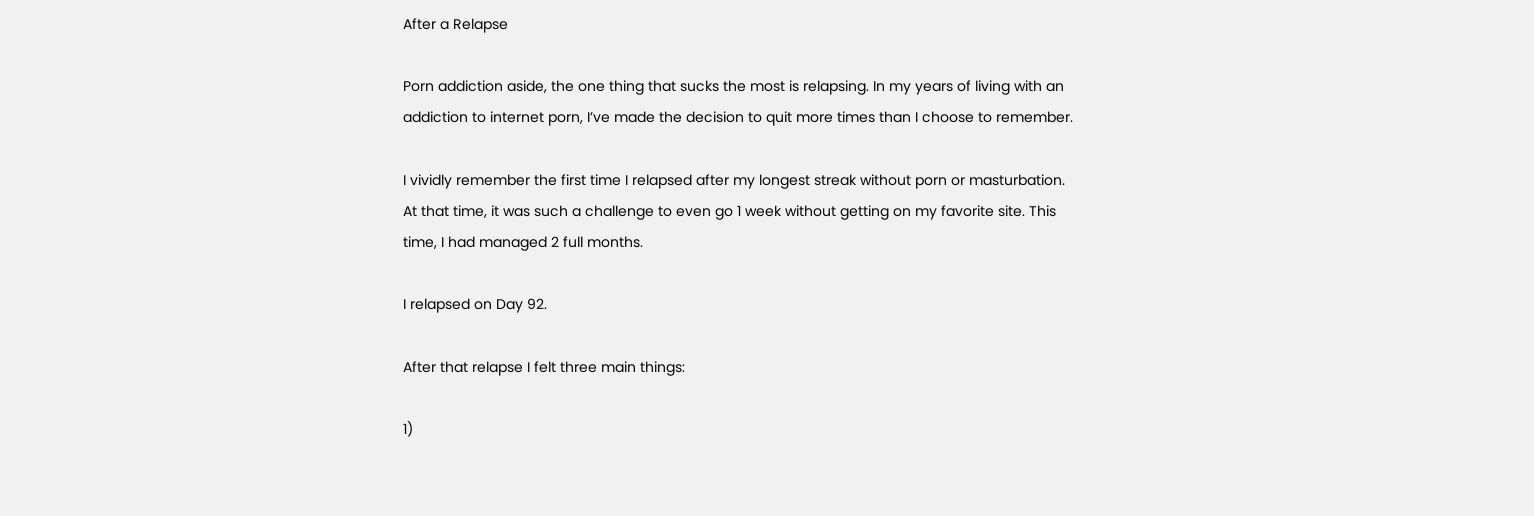After a Relapse

Porn addiction aside, the one thing that sucks the most is relapsing. In my years of living with an addiction to internet porn, I’ve made the decision to quit more times than I choose to remember.

I vividly remember the first time I relapsed after my longest streak without porn or masturbation. At that time, it was such a challenge to even go 1 week without getting on my favorite site. This time, I had managed 2 full months.

I relapsed on Day 92.

After that relapse I felt three main things:

1)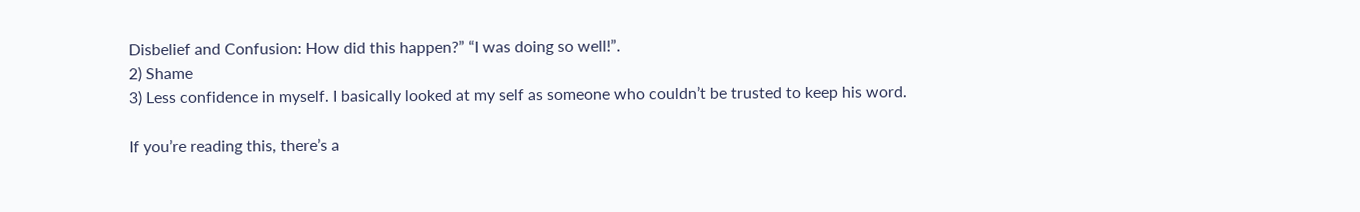Disbelief and Confusion: How did this happen?” “I was doing so well!”.
2) Shame
3) Less confidence in myself. I basically looked at my self as someone who couldn’t be trusted to keep his word.

If you’re reading this, there’s a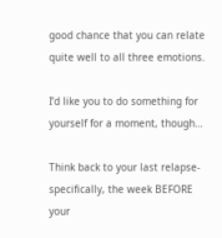good chance that you can relate quite well to all three emotions.

I’d like you to do something for yourself for a moment, though…

Think back to your last relapse- specifically, the week BEFORE your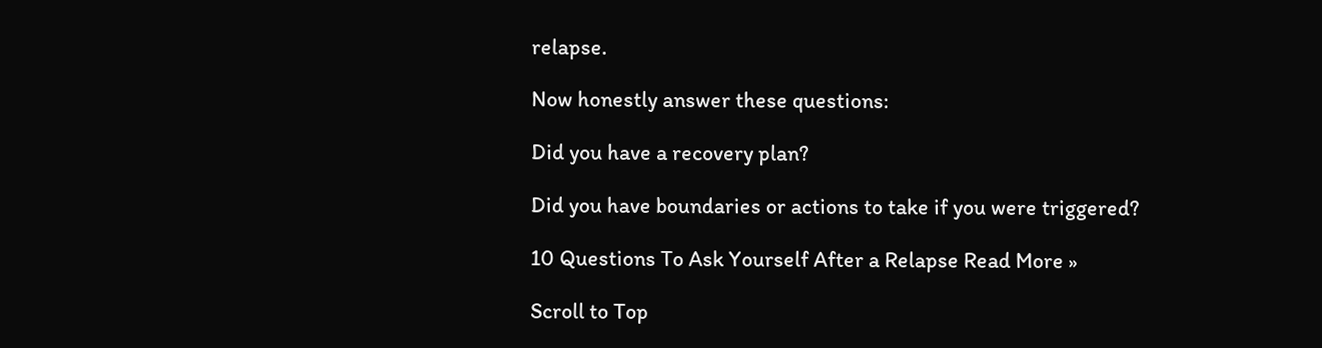relapse.

Now honestly answer these questions:

Did you have a recovery plan?

Did you have boundaries or actions to take if you were triggered?

10 Questions To Ask Yourself After a Relapse Read More »

Scroll to Top